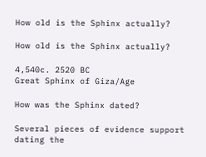How old is the Sphinx actually?

How old is the Sphinx actually?

4,540c. 2520 BC
Great Sphinx of Giza/Age

How was the Sphinx dated?

Several pieces of evidence support dating the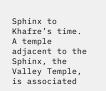Sphinx to Khafre’s time. A temple adjacent to the Sphinx, the Valley Temple, is associated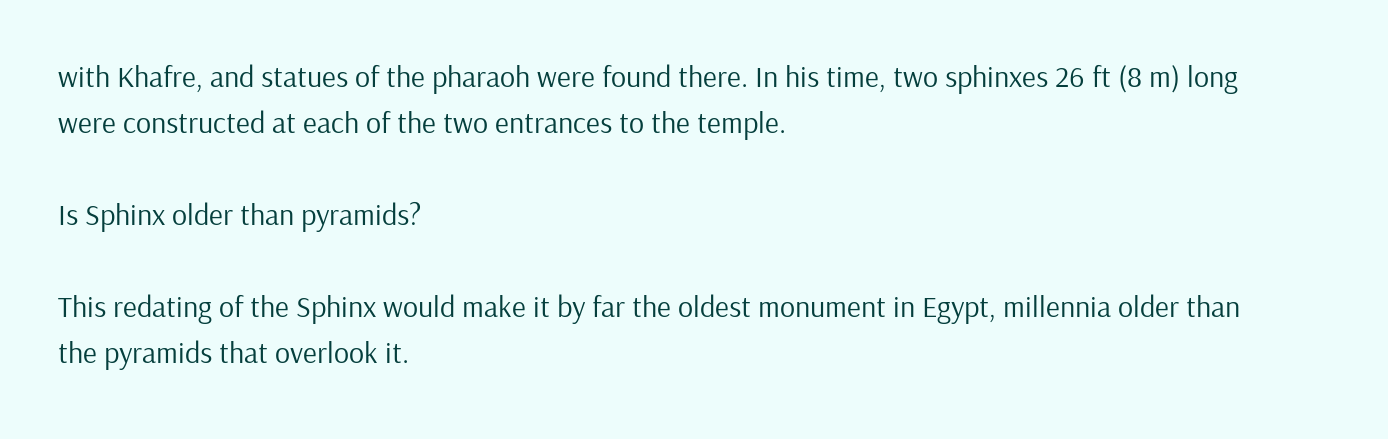with Khafre, and statues of the pharaoh were found there. In his time, two sphinxes 26 ft (8 m) long were constructed at each of the two entrances to the temple.

Is Sphinx older than pyramids?

This redating of the Sphinx would make it by far the oldest monument in Egypt, millennia older than the pyramids that overlook it.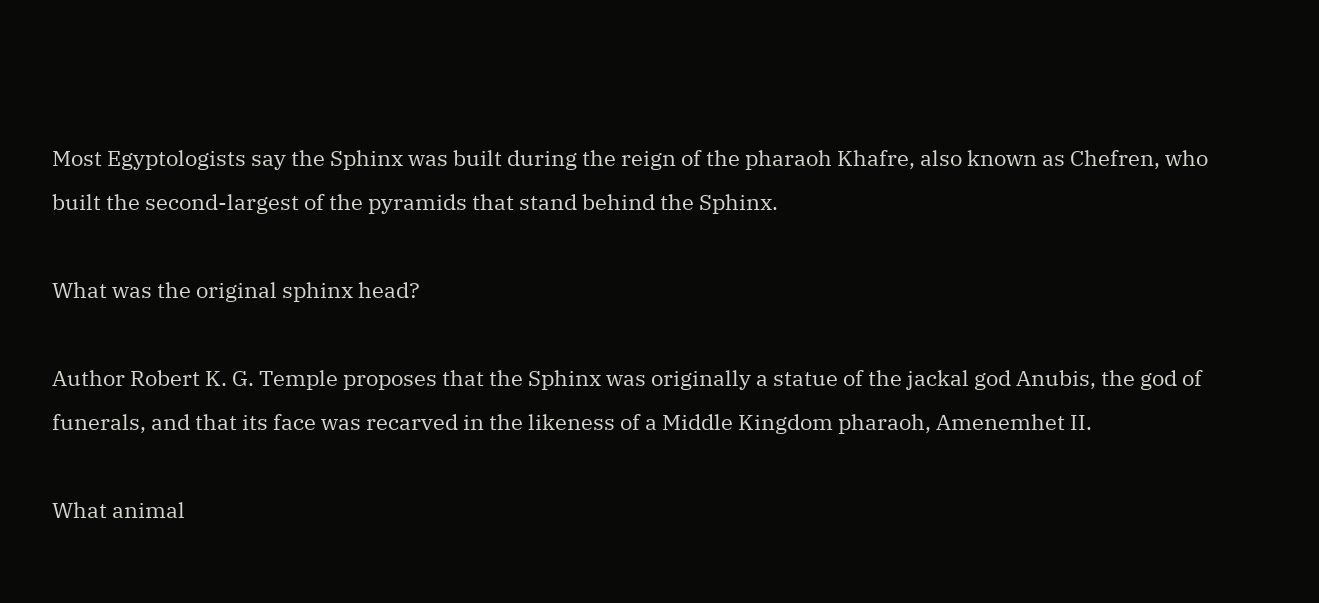Most Egyptologists say the Sphinx was built during the reign of the pharaoh Khafre, also known as Chefren, who built the second-largest of the pyramids that stand behind the Sphinx.

What was the original sphinx head?

Author Robert K. G. Temple proposes that the Sphinx was originally a statue of the jackal god Anubis, the god of funerals, and that its face was recarved in the likeness of a Middle Kingdom pharaoh, Amenemhet II.

What animal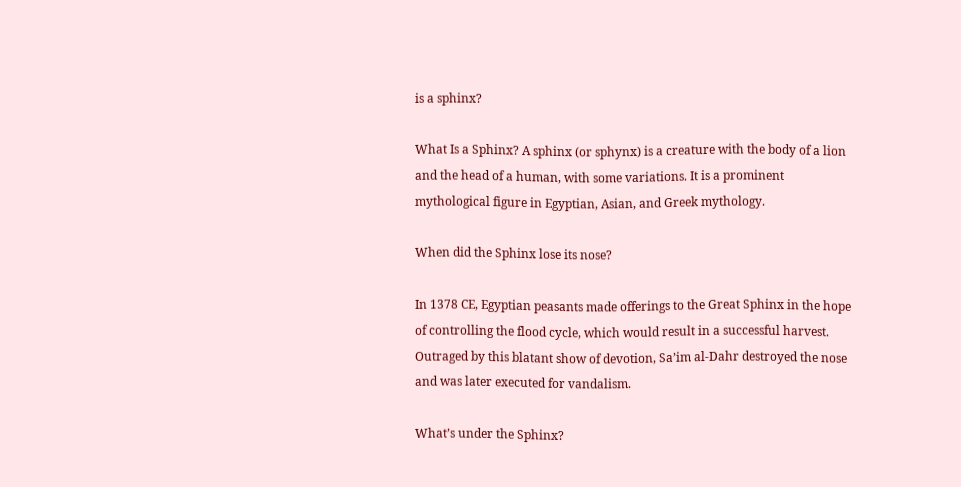is a sphinx?

What Is a Sphinx? A sphinx (or sphynx) is a creature with the body of a lion and the head of a human, with some variations. It is a prominent mythological figure in Egyptian, Asian, and Greek mythology.

When did the Sphinx lose its nose?

In 1378 CE, Egyptian peasants made offerings to the Great Sphinx in the hope of controlling the flood cycle, which would result in a successful harvest. Outraged by this blatant show of devotion, Sa’im al-Dahr destroyed the nose and was later executed for vandalism.

What’s under the Sphinx?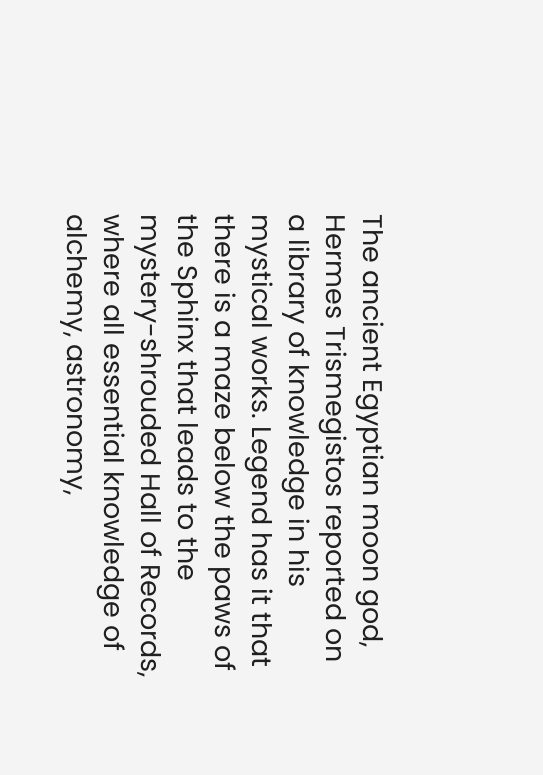The ancient Egyptian moon god, Hermes Trismegistos reported on a library of knowledge in his mystical works. Legend has it that there is a maze below the paws of the Sphinx that leads to the mystery-shrouded Hall of Records, where all essential knowledge of alchemy, astronomy,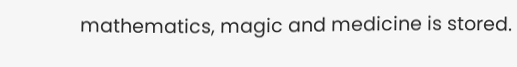mathematics, magic and medicine is stored.